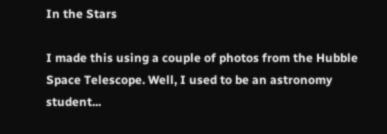In the Stars

I made this using a couple of photos from the Hubble Space Telescope. Well, I used to be an astronomy student...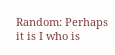Random: Perhaps it is I who is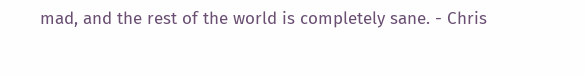mad, and the rest of the world is completely sane. - Chris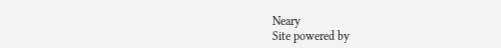Neary
Site powered by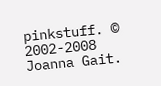pinkstuff. © 2002-2008 Joanna Gait.